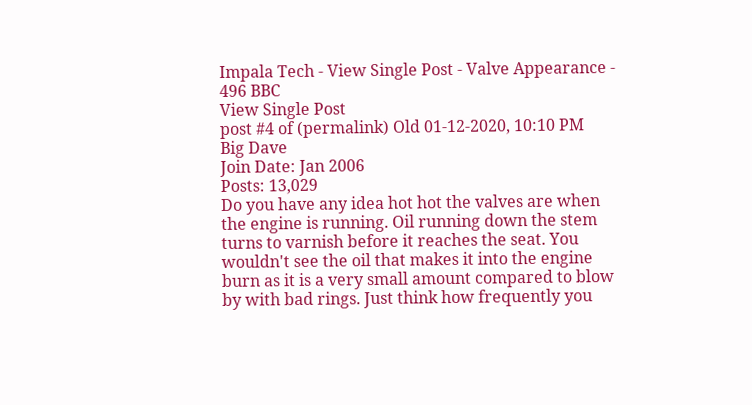Impala Tech - View Single Post - Valve Appearance - 496 BBC
View Single Post
post #4 of (permalink) Old 01-12-2020, 10:10 PM
Big Dave
Join Date: Jan 2006
Posts: 13,029
Do you have any idea hot hot the valves are when the engine is running. Oil running down the stem turns to varnish before it reaches the seat. You wouldn't see the oil that makes it into the engine burn as it is a very small amount compared to blow by with bad rings. Just think how frequently you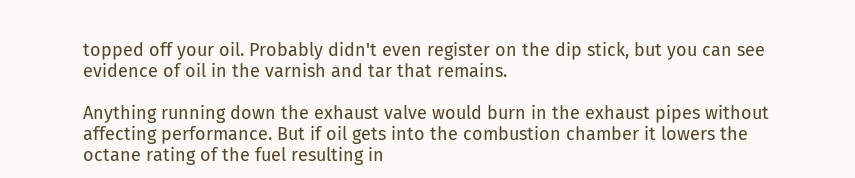topped off your oil. Probably didn't even register on the dip stick, but you can see evidence of oil in the varnish and tar that remains.

Anything running down the exhaust valve would burn in the exhaust pipes without affecting performance. But if oil gets into the combustion chamber it lowers the octane rating of the fuel resulting in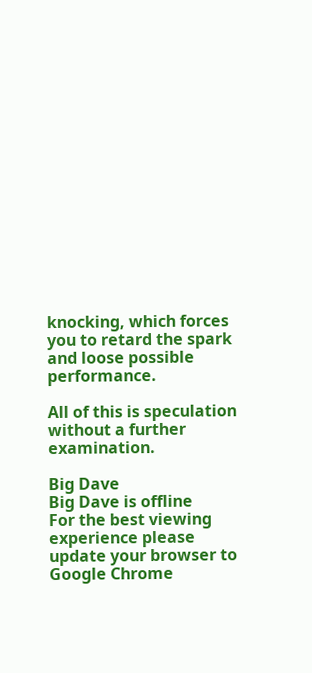knocking, which forces you to retard the spark and loose possible performance.

All of this is speculation without a further examination.

Big Dave
Big Dave is offline
For the best viewing experience please update your browser to Google Chrome